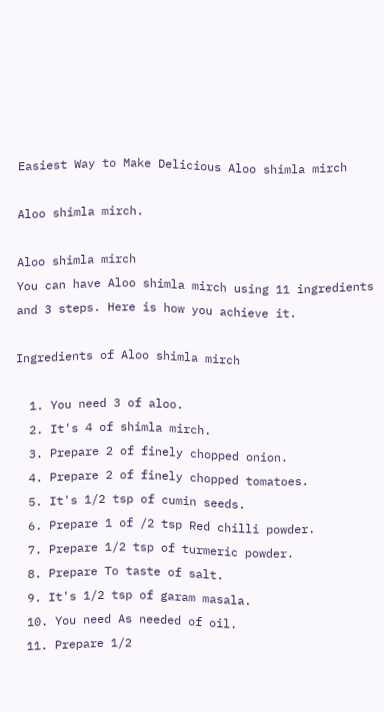Easiest Way to Make Delicious Aloo shimla mirch

Aloo shimla mirch.

Aloo shimla mirch
You can have Aloo shimla mirch using 11 ingredients and 3 steps. Here is how you achieve it.

Ingredients of Aloo shimla mirch

  1. You need 3 of aloo.
  2. It's 4 of shimla mirch.
  3. Prepare 2 of finely chopped onion.
  4. Prepare 2 of finely chopped tomatoes.
  5. It's 1/2 tsp of cumin seeds.
  6. Prepare 1 of /2 tsp Red chilli powder.
  7. Prepare 1/2 tsp of turmeric powder.
  8. Prepare To taste of salt.
  9. It's 1/2 tsp of garam masala.
  10. You need As needed of oil.
  11. Prepare 1/2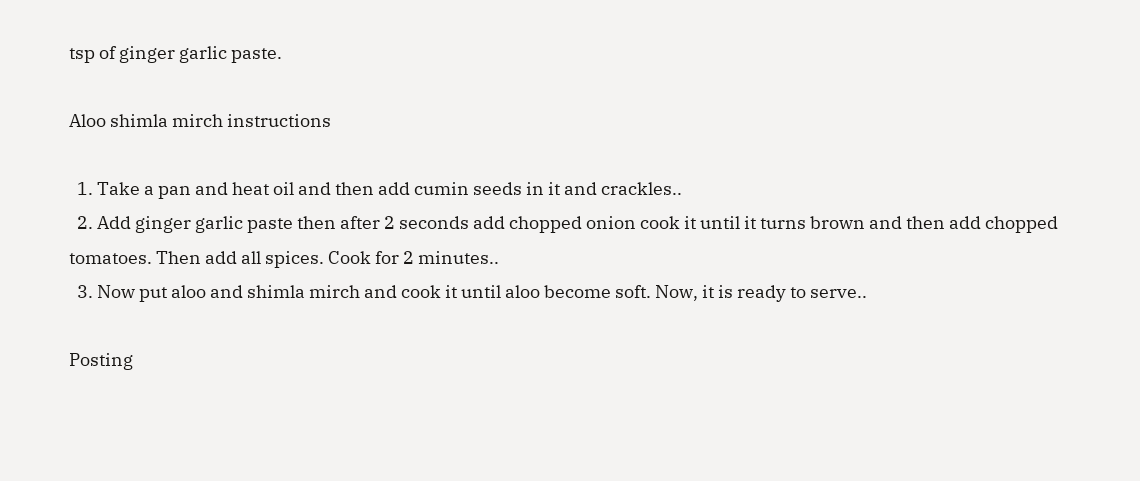tsp of ginger garlic paste.

Aloo shimla mirch instructions

  1. Take a pan and heat oil and then add cumin seeds in it and crackles..
  2. Add ginger garlic paste then after 2 seconds add chopped onion cook it until it turns brown and then add chopped tomatoes. Then add all spices. Cook for 2 minutes..
  3. Now put aloo and shimla mirch and cook it until aloo become soft. Now, it is ready to serve..

Posting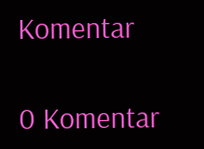Komentar

0 Komentar